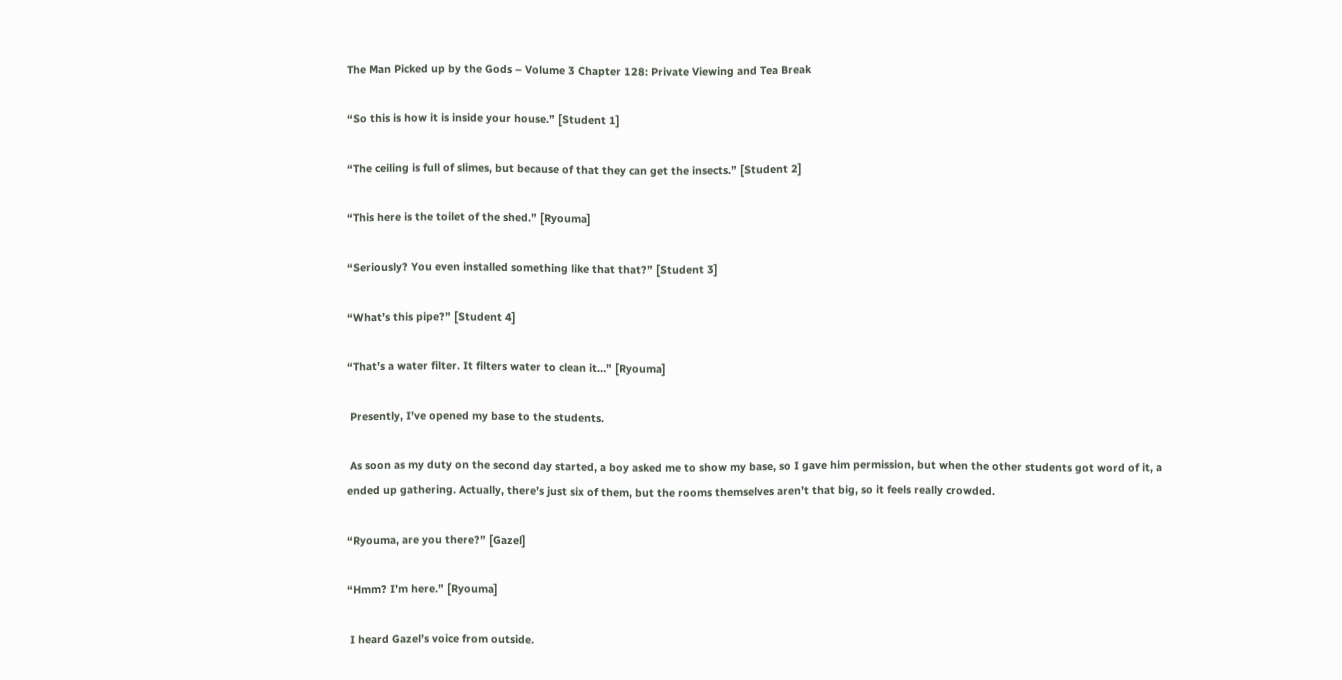The Man Picked up by the Gods – Volume 3 Chapter 128: Private Viewing and Tea Break

“So this is how it is inside your house.” [Student 1]

“The ceiling is full of slimes, but because of that they can get the insects.” [Student 2]

“This here is the toilet of the shed.” [Ryouma]

“Seriously? You even installed something like that that?” [Student 3]

“What’s this pipe?” [Student 4]

“That’s a water filter. It filters water to clean it…” [Ryouma]

 Presently, I’ve opened my base to the students.

 As soon as my duty on the second day started, a boy asked me to show my base, so I gave him permission, but when the other students got word of it, a ended up gathering. Actually, there’s just six of them, but the rooms themselves aren’t that big, so it feels really crowded.

“Ryouma, are you there?” [Gazel]

“Hmm? I’m here.” [Ryouma]

 I heard Gazel’s voice from outside.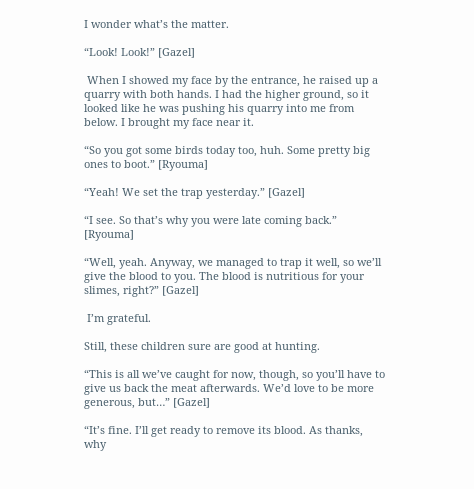I wonder what’s the matter.

“Look! Look!” [Gazel]

 When I showed my face by the entrance, he raised up a quarry with both hands. I had the higher ground, so it looked like he was pushing his quarry into me from below. I brought my face near it.

“So you got some birds today too, huh. Some pretty big ones to boot.” [Ryouma]

“Yeah! We set the trap yesterday.” [Gazel]

“I see. So that’s why you were late coming back.” [Ryouma]

“Well, yeah. Anyway, we managed to trap it well, so we’ll give the blood to you. The blood is nutritious for your slimes, right?” [Gazel]

 I’m grateful.

Still, these children sure are good at hunting.

“This is all we’ve caught for now, though, so you’ll have to give us back the meat afterwards. We’d love to be more generous, but…” [Gazel]

“It’s fine. I’ll get ready to remove its blood. As thanks, why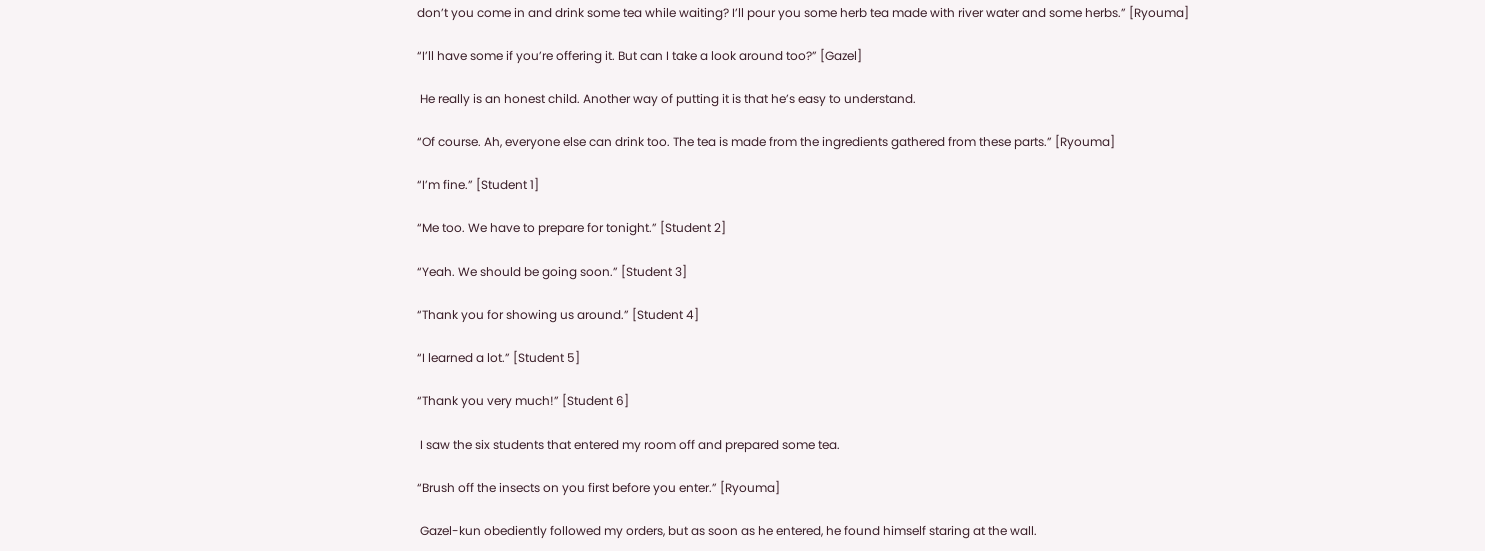don’t you come in and drink some tea while waiting? I’ll pour you some herb tea made with river water and some herbs.” [Ryouma]

“I’ll have some if you’re offering it. But can I take a look around too?” [Gazel]

 He really is an honest child. Another way of putting it is that he’s easy to understand.

“Of course. Ah, everyone else can drink too. The tea is made from the ingredients gathered from these parts.” [Ryouma]

“I’m fine.” [Student 1]

“Me too. We have to prepare for tonight.” [Student 2]

“Yeah. We should be going soon.” [Student 3]

“Thank you for showing us around.” [Student 4]

“I learned a lot.” [Student 5]

“Thank you very much!” [Student 6]

 I saw the six students that entered my room off and prepared some tea.

“Brush off the insects on you first before you enter.” [Ryouma]

 Gazel-kun obediently followed my orders, but as soon as he entered, he found himself staring at the wall.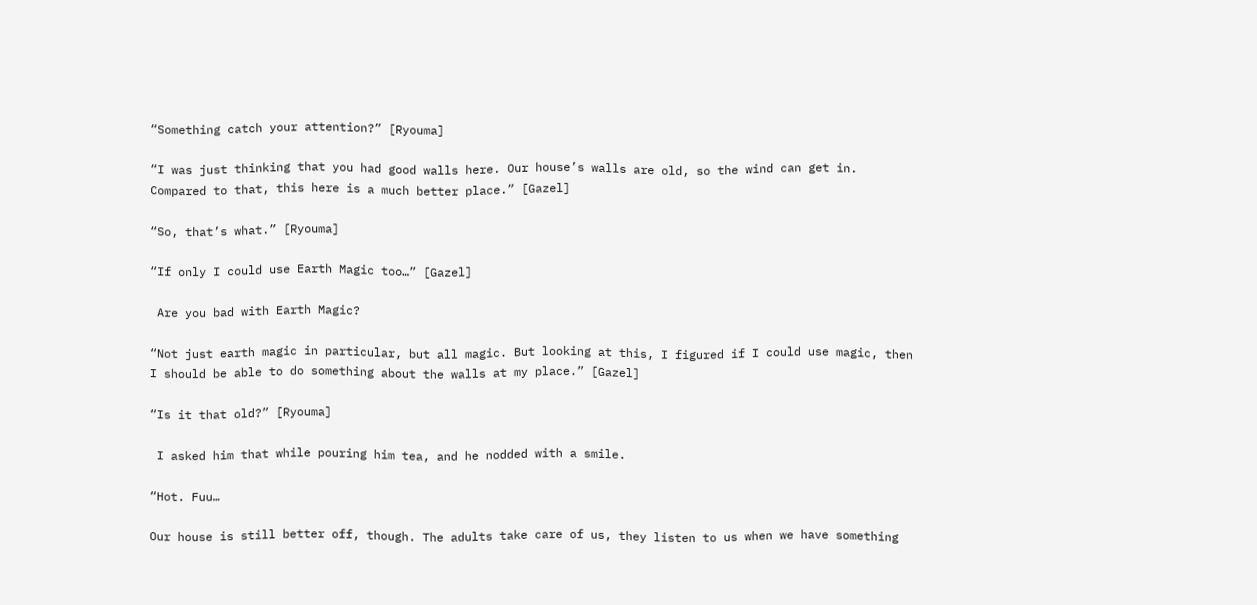“Something catch your attention?” [Ryouma]

“I was just thinking that you had good walls here. Our house’s walls are old, so the wind can get in. Compared to that, this here is a much better place.” [Gazel]

“So, that’s what.” [Ryouma]

“If only I could use Earth Magic too…” [Gazel]

 Are you bad with Earth Magic?

“Not just earth magic in particular, but all magic. But looking at this, I figured if I could use magic, then I should be able to do something about the walls at my place.” [Gazel]

“Is it that old?” [Ryouma]

 I asked him that while pouring him tea, and he nodded with a smile.

“Hot. Fuu…

Our house is still better off, though. The adults take care of us, they listen to us when we have something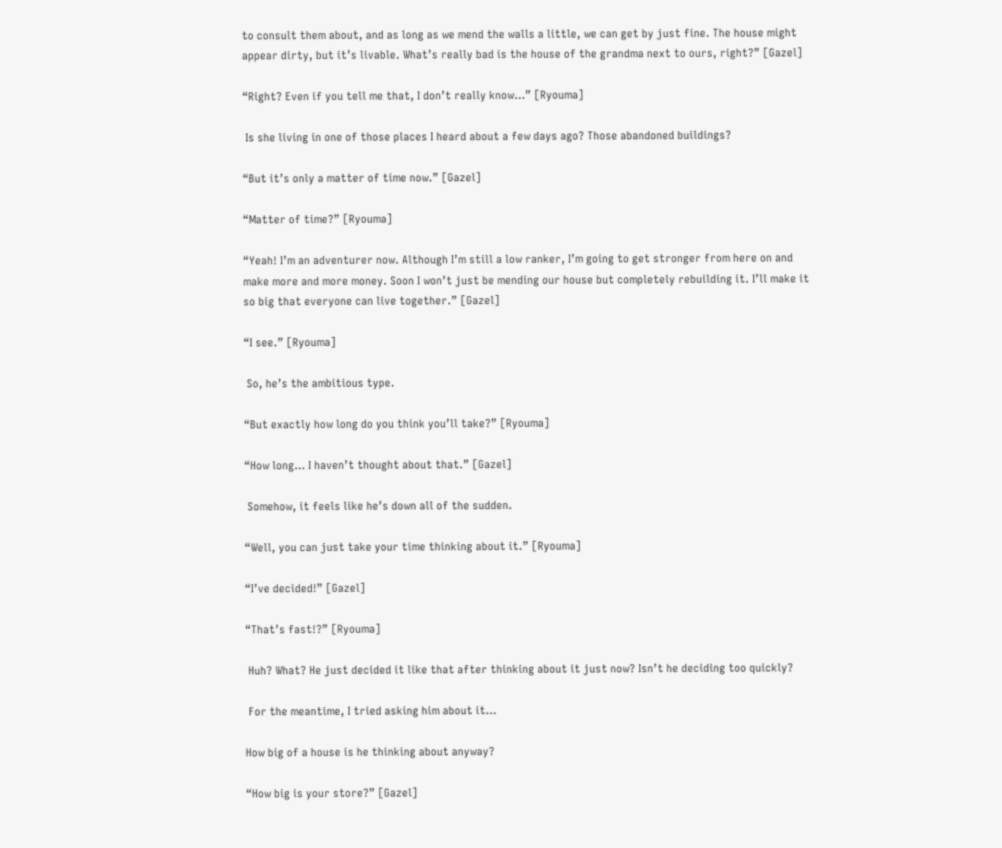to consult them about, and as long as we mend the walls a little, we can get by just fine. The house might appear dirty, but it’s livable. What’s really bad is the house of the grandma next to ours, right?” [Gazel]

“Right? Even if you tell me that, I don’t really know…” [Ryouma]

 Is she living in one of those places I heard about a few days ago? Those abandoned buildings?

“But it’s only a matter of time now.” [Gazel]

“Matter of time?” [Ryouma]

“Yeah! I’m an adventurer now. Although I’m still a low ranker, I’m going to get stronger from here on and make more and more money. Soon I won’t just be mending our house but completely rebuilding it. I’ll make it so big that everyone can live together.” [Gazel]

“I see.” [Ryouma]

 So, he’s the ambitious type.

“But exactly how long do you think you’ll take?” [Ryouma]

“How long… I haven’t thought about that.” [Gazel]

 Somehow, it feels like he’s down all of the sudden.

“Well, you can just take your time thinking about it.” [Ryouma]

“I’ve decided!” [Gazel]

“That’s fast!?” [Ryouma]

 Huh? What? He just decided it like that after thinking about it just now? Isn’t he deciding too quickly?

 For the meantime, I tried asking him about it…

How big of a house is he thinking about anyway?

“How big is your store?” [Gazel]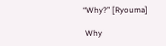“Why?” [Ryouma]

 Why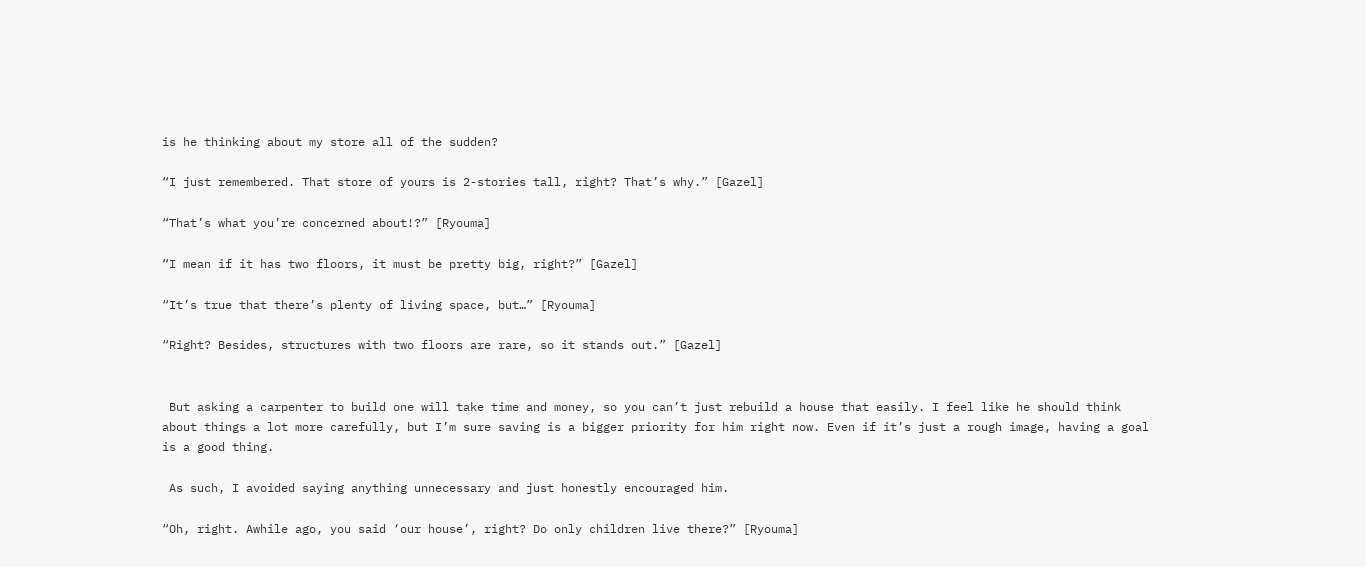is he thinking about my store all of the sudden?

“I just remembered. That store of yours is 2-stories tall, right? That’s why.” [Gazel]

“That’s what you’re concerned about!?” [Ryouma]

“I mean if it has two floors, it must be pretty big, right?” [Gazel]

“It’s true that there’s plenty of living space, but…” [Ryouma]

“Right? Besides, structures with two floors are rare, so it stands out.” [Gazel]


 But asking a carpenter to build one will take time and money, so you can’t just rebuild a house that easily. I feel like he should think about things a lot more carefully, but I’m sure saving is a bigger priority for him right now. Even if it’s just a rough image, having a goal is a good thing.

 As such, I avoided saying anything unnecessary and just honestly encouraged him.

“Oh, right. Awhile ago, you said ‘our house’, right? Do only children live there?” [Ryouma]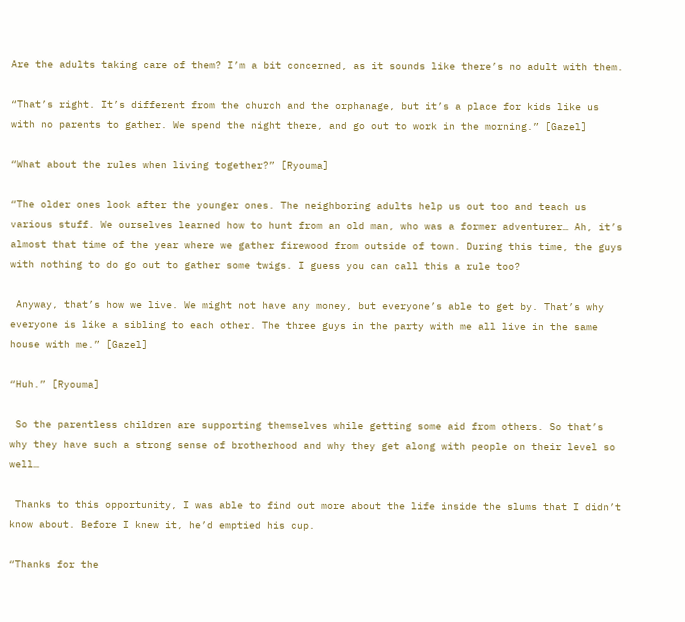Are the adults taking care of them? I’m a bit concerned, as it sounds like there’s no adult with them.

“That’s right. It’s different from the church and the orphanage, but it’s a place for kids like us with no parents to gather. We spend the night there, and go out to work in the morning.” [Gazel]

“What about the rules when living together?” [Ryouma]

“The older ones look after the younger ones. The neighboring adults help us out too and teach us various stuff. We ourselves learned how to hunt from an old man, who was a former adventurer… Ah, it’s almost that time of the year where we gather firewood from outside of town. During this time, the guys with nothing to do go out to gather some twigs. I guess you can call this a rule too?

 Anyway, that’s how we live. We might not have any money, but everyone’s able to get by. That’s why everyone is like a sibling to each other. The three guys in the party with me all live in the same house with me.” [Gazel]

“Huh.” [Ryouma]

 So the parentless children are supporting themselves while getting some aid from others. So that’s why they have such a strong sense of brotherhood and why they get along with people on their level so well…

 Thanks to this opportunity, I was able to find out more about the life inside the slums that I didn’t know about. Before I knew it, he’d emptied his cup.

“Thanks for the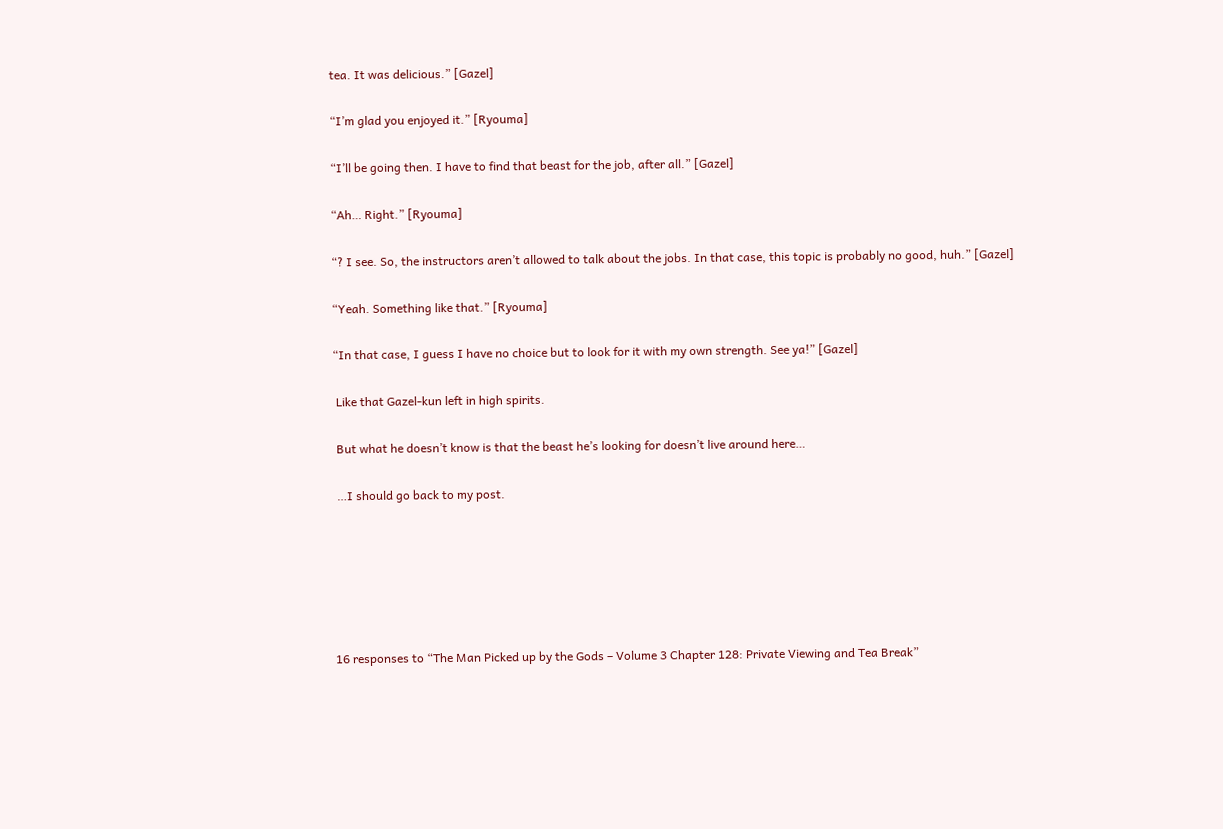tea. It was delicious.” [Gazel]

“I’m glad you enjoyed it.” [Ryouma]

“I’ll be going then. I have to find that beast for the job, after all.” [Gazel]

“Ah… Right.” [Ryouma]

“? I see. So, the instructors aren’t allowed to talk about the jobs. In that case, this topic is probably no good, huh.” [Gazel]

“Yeah. Something like that.” [Ryouma]

“In that case, I guess I have no choice but to look for it with my own strength. See ya!” [Gazel]

 Like that Gazel-kun left in high spirits.

 But what he doesn’t know is that the beast he’s looking for doesn’t live around here…

 …I should go back to my post.






16 responses to “The Man Picked up by the Gods – Volume 3 Chapter 128: Private Viewing and Tea Break”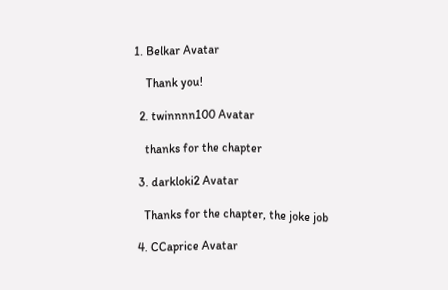1. Belkar Avatar

    Thank you!

  2. twinnnn100 Avatar

    thanks for the chapter

  3. darkloki2 Avatar

    Thanks for the chapter, the joke job

  4. CCaprice Avatar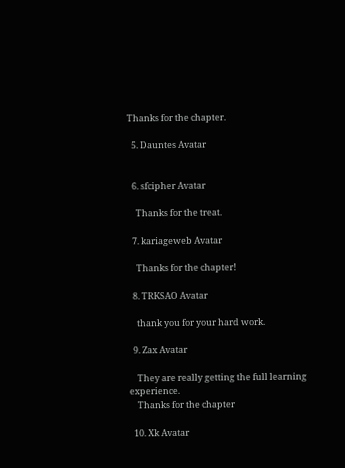Thanks for the chapter.

  5. Dauntes Avatar


  6. sfcipher Avatar

    Thanks for the treat.

  7. kariageweb Avatar

    Thanks for the chapter!

  8. TRKSAO Avatar

    thank you for your hard work.

  9. Zax Avatar

    They are really getting the full learning experience.
    Thanks for the chapter

  10. Xk Avatar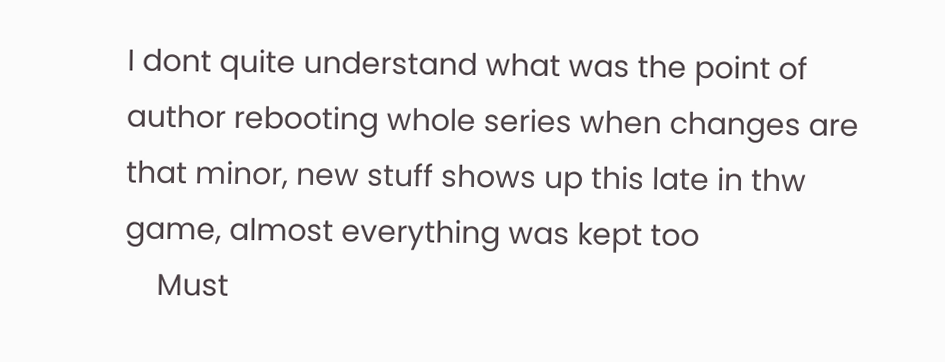I dont quite understand what was the point of author rebooting whole series when changes are that minor, new stuff shows up this late in thw game, almost everything was kept too
    Must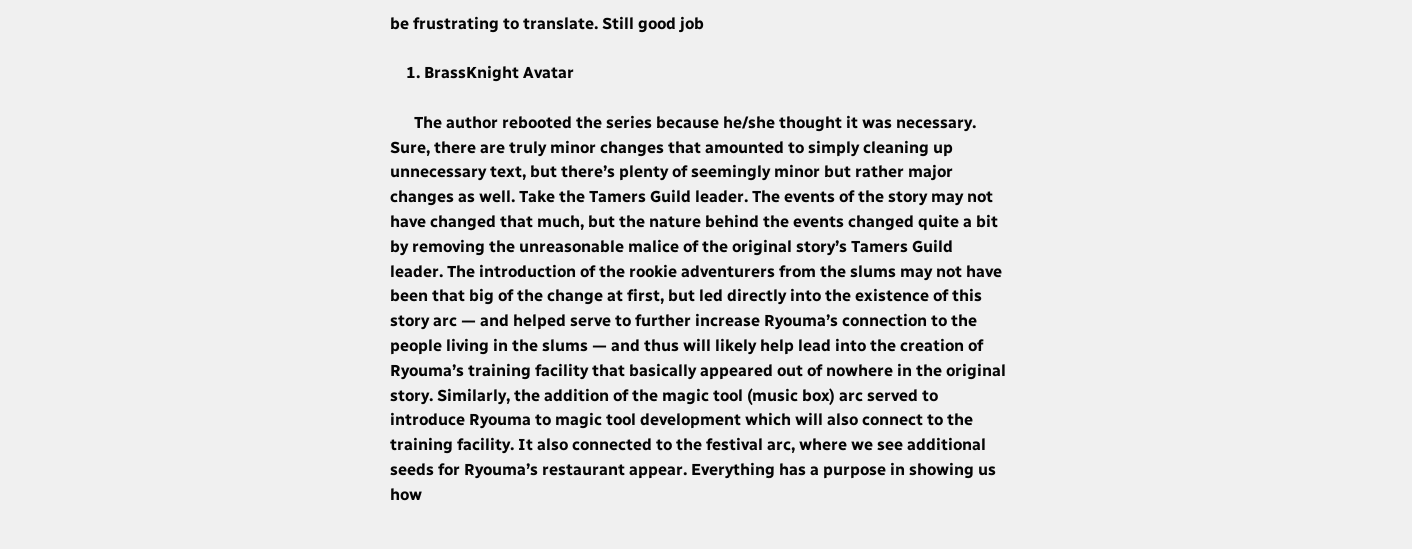be frustrating to translate. Still good job

    1. BrassKnight Avatar

      The author rebooted the series because he/she thought it was necessary. Sure, there are truly minor changes that amounted to simply cleaning up unnecessary text, but there’s plenty of seemingly minor but rather major changes as well. Take the Tamers Guild leader. The events of the story may not have changed that much, but the nature behind the events changed quite a bit by removing the unreasonable malice of the original story’s Tamers Guild leader. The introduction of the rookie adventurers from the slums may not have been that big of the change at first, but led directly into the existence of this story arc — and helped serve to further increase Ryouma’s connection to the people living in the slums — and thus will likely help lead into the creation of Ryouma’s training facility that basically appeared out of nowhere in the original story. Similarly, the addition of the magic tool (music box) arc served to introduce Ryouma to magic tool development which will also connect to the training facility. It also connected to the festival arc, where we see additional seeds for Ryouma’s restaurant appear. Everything has a purpose in showing us how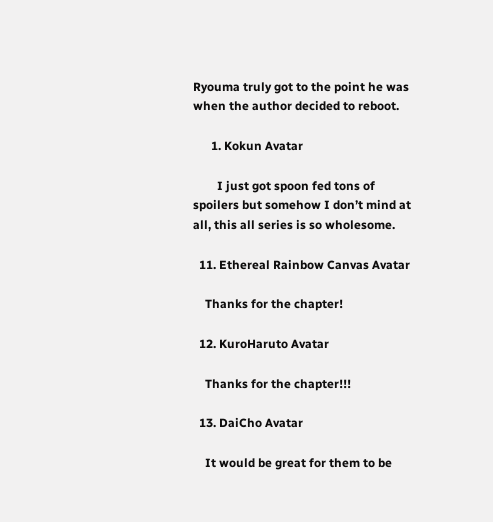Ryouma truly got to the point he was when the author decided to reboot.

      1. Kokun Avatar

        I just got spoon fed tons of spoilers but somehow I don’t mind at all, this all series is so wholesome.

  11. Ethereal Rainbow Canvas Avatar

    Thanks for the chapter!

  12. KuroHaruto Avatar

    Thanks for the chapter!!!

  13. DaiCho Avatar

    It would be great for them to be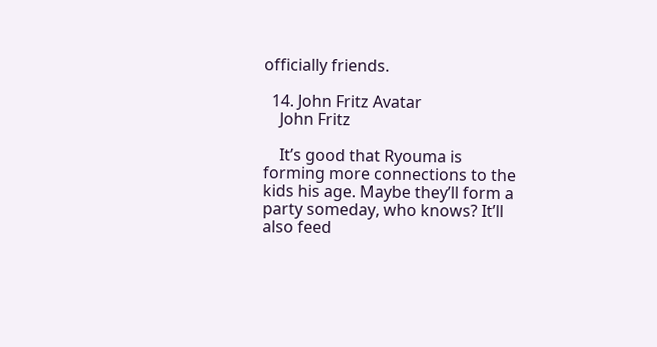officially friends.

  14. John Fritz Avatar
    John Fritz

    It’s good that Ryouma is forming more connections to the kids his age. Maybe they’ll form a party someday, who knows? It’ll also feed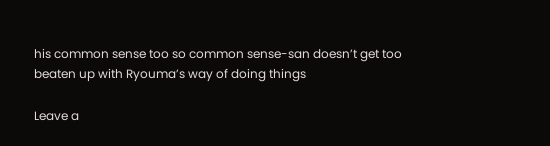his common sense too so common sense-san doesn’t get too beaten up with Ryouma’s way of doing things

Leave a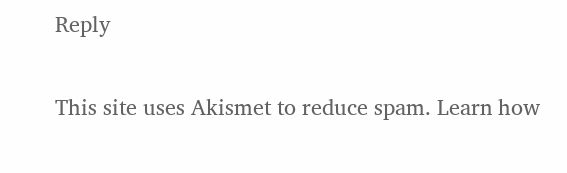Reply

This site uses Akismet to reduce spam. Learn how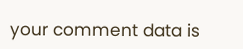your comment data is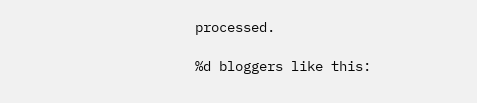processed.

%d bloggers like this: